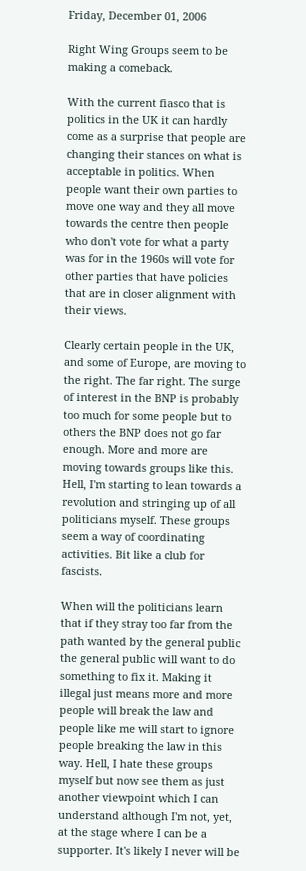Friday, December 01, 2006

Right Wing Groups seem to be making a comeback.

With the current fiasco that is politics in the UK it can hardly come as a surprise that people are changing their stances on what is acceptable in politics. When people want their own parties to move one way and they all move towards the centre then people who don't vote for what a party was for in the 1960s will vote for other parties that have policies that are in closer alignment with their views.

Clearly certain people in the UK, and some of Europe, are moving to the right. The far right. The surge of interest in the BNP is probably too much for some people but to others the BNP does not go far enough. More and more are moving towards groups like this. Hell, I'm starting to lean towards a revolution and stringing up of all politicians myself. These groups seem a way of coordinating activities. Bit like a club for fascists.

When will the politicians learn that if they stray too far from the path wanted by the general public the general public will want to do something to fix it. Making it illegal just means more and more people will break the law and people like me will start to ignore people breaking the law in this way. Hell, I hate these groups myself but now see them as just another viewpoint which I can understand although I'm not, yet, at the stage where I can be a supporter. It's likely I never will be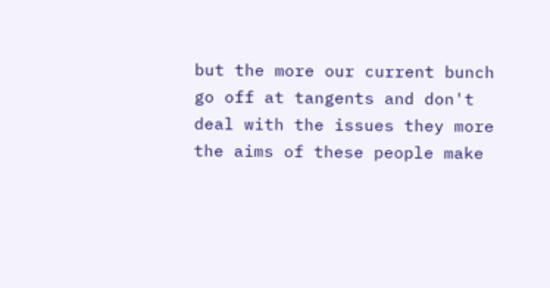but the more our current bunch go off at tangents and don't deal with the issues they more the aims of these people make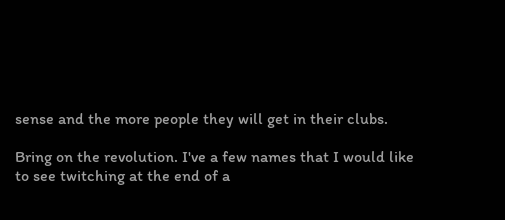sense and the more people they will get in their clubs.

Bring on the revolution. I've a few names that I would like to see twitching at the end of a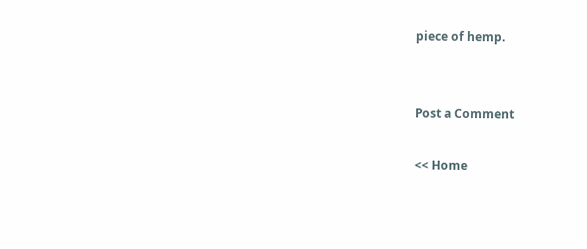piece of hemp.


Post a Comment

<< Home